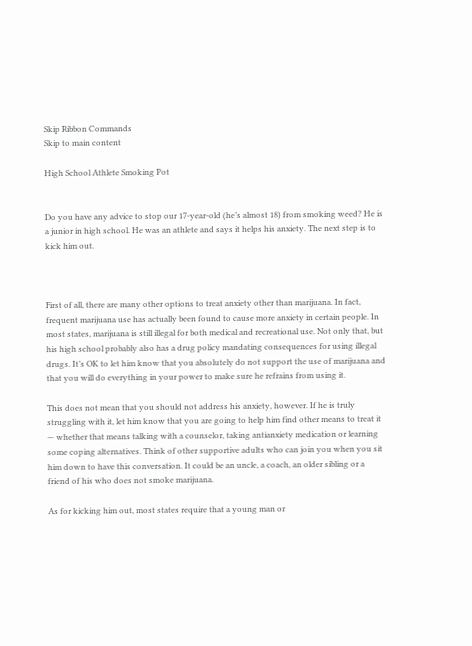Skip Ribbon Commands
Skip to main content

High School Athlete Smoking Pot


Do you have any advice to stop our 17-year-old (he’s almost 18) from smoking weed? He is a junior in high school. He was an athlete and says it helps his anxiety. The next step is to kick him out.



First of all, there are many other options to treat anxiety other than marijuana. In fact, frequent marijuana use has actually been found to cause more anxiety in certain people. In most states, marijuana is still illegal for both medical and recreational use. Not only that, but his high school probably also has a drug policy mandating consequences for using illegal drugs. It’s OK to let him know that you absolutely do not support the use of marijuana and that you will do everything in your power to make sure he refrains from using it.

This does not mean that you should not address his anxiety, however. If he is truly struggling with it, let him know that you are going to help him find other means to treat it — whether that means talking with a counselor, taking antianxiety medication or learning some coping alternatives. Think of other supportive adults who can join you when you sit him down to have this conversation. It could be an uncle, a coach, an older sibling or a friend of his who does not smoke marijuana.

As for kicking him out, most states require that a young man or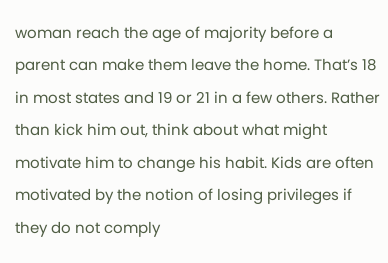woman reach the age of majority before a parent can make them leave the home. That’s 18 in most states and 19 or 21 in a few others. Rather than kick him out, think about what might motivate him to change his habit. Kids are often motivated by the notion of losing privileges if they do not comply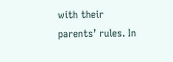with their parents’ rules. In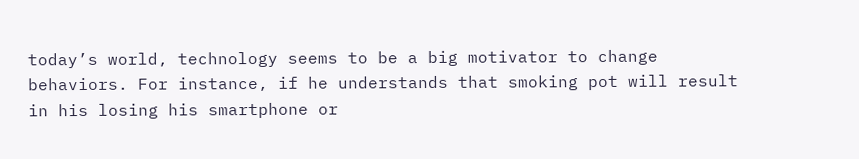today’s world, technology seems to be a big motivator to change behaviors. For instance, if he understands that smoking pot will result in his losing his smartphone or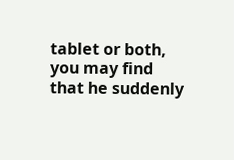tablet or both, you may find that he suddenly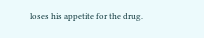loses his appetite for the drug.